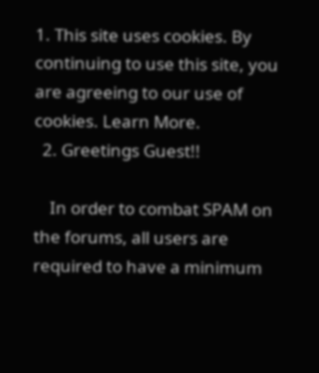1. This site uses cookies. By continuing to use this site, you are agreeing to our use of cookies. Learn More.
  2. Greetings Guest!!

    In order to combat SPAM on the forums, all users are required to have a minimum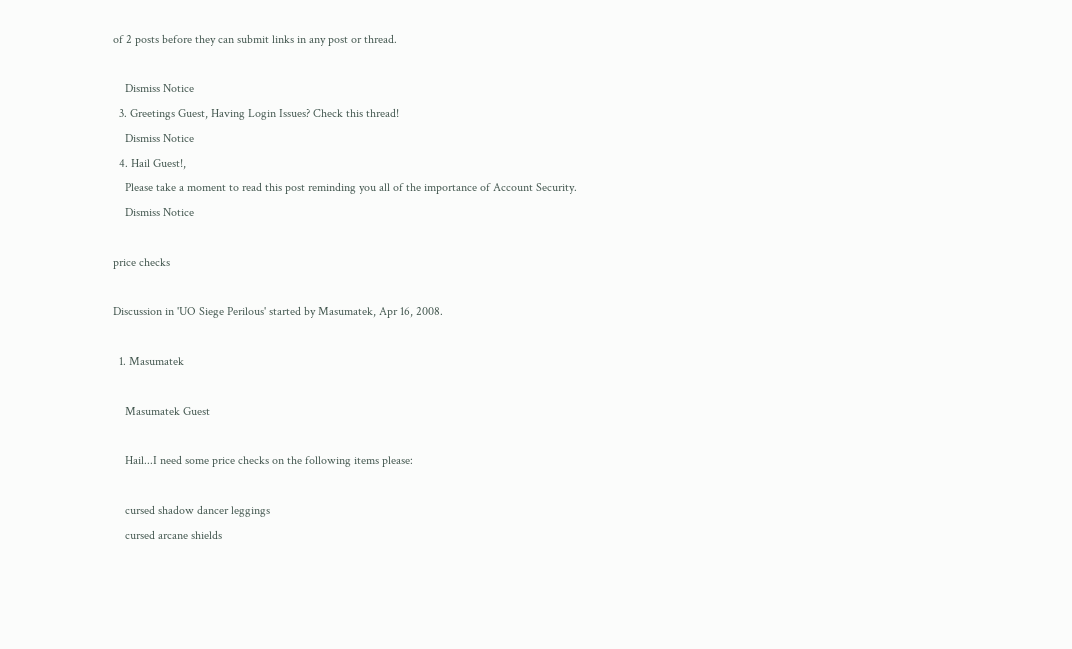of 2 posts before they can submit links in any post or thread.

    Dismiss Notice
  3. Greetings Guest, Having Login Issues? Check this thread!
    Dismiss Notice
  4. Hail Guest!,
    Please take a moment to read this post reminding you all of the importance of Account Security.
    Dismiss Notice

price checks

Discussion in 'UO Siege Perilous' started by Masumatek, Apr 16, 2008.

  1. Masumatek

    Masumatek Guest

    Hail...I need some price checks on the following items please:

    cursed shadow dancer leggings
    cursed arcane shields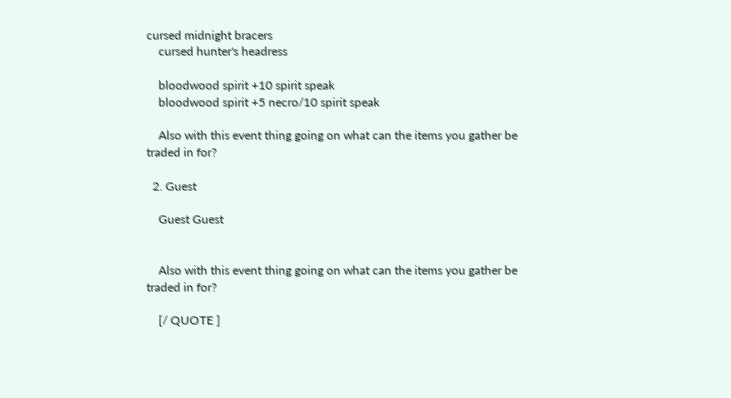cursed midnight bracers
    cursed hunter's headress

    bloodwood spirit +10 spirit speak
    bloodwood spirit +5 necro/10 spirit speak

    Also with this event thing going on what can the items you gather be traded in for?

  2. Guest

    Guest Guest


    Also with this event thing going on what can the items you gather be traded in for?

    [/ QUOTE ]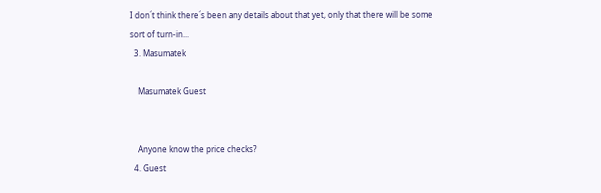I don´t think there´s been any details about that yet, only that there will be some sort of turn-in...
  3. Masumatek

    Masumatek Guest


    Anyone know the price checks?
  4. Guest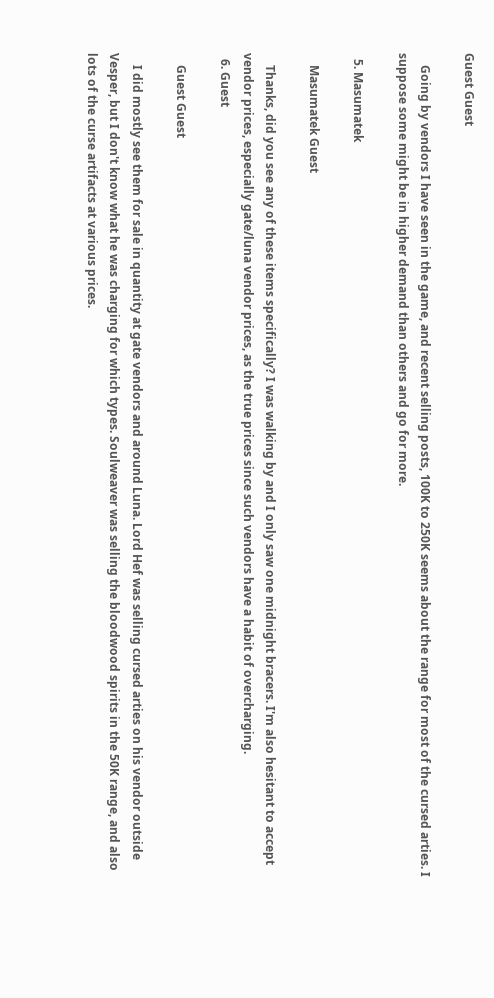Guest Guest

    Going by vendors I have seen in the game, and recent selling posts, 100K to 250K seems about the range for most of the cursed arties. I suppose some might be in higher demand than others and go for more.

  5. Masumatek

    Masumatek Guest

    Thanks, did you see any of these items specifically? I was walking by and I only saw one midnight bracers. I'm also hesitant to accept vendor prices, especially gate/luna vendor prices, as the true prices since such vendors have a habit of overcharging.
  6. Guest

    Guest Guest

    I did mostly see them for sale in quantity at gate vendors and around Luna. Lord Hef was selling cursed arties on his vendor outside Vesper, but I don't know what he was charging for which types. Soulweaver was selling the bloodwood spirits in the 50K range, and also lots of the curse artifacts at various prices.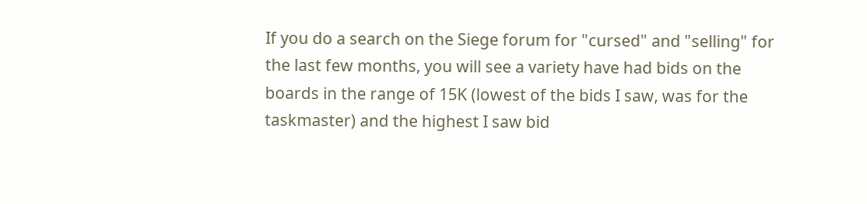If you do a search on the Siege forum for "cursed" and "selling" for the last few months, you will see a variety have had bids on the boards in the range of 15K (lowest of the bids I saw, was for the taskmaster) and the highest I saw bid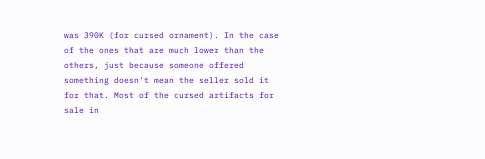was 390K (for cursed ornament). In the case of the ones that are much lower than the others, just because someone offered something doesn't mean the seller sold it for that. Most of the cursed artifacts for sale in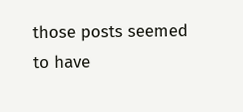those posts seemed to have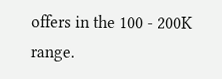offers in the 100 - 200K range.